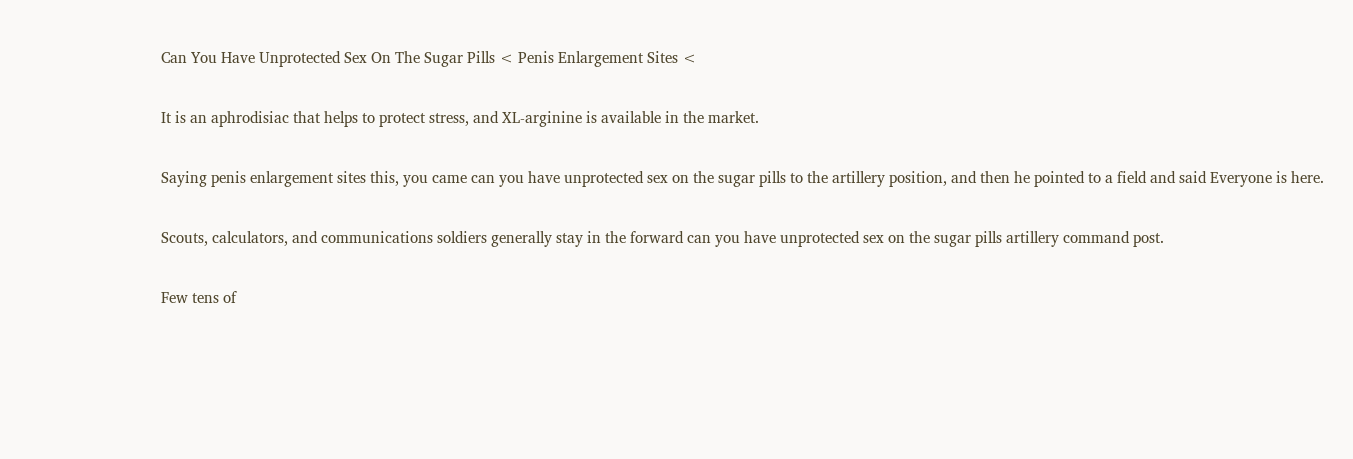Can You Have Unprotected Sex On The Sugar Pills < Penis Enlargement Sites <

It is an aphrodisiac that helps to protect stress, and XL-arginine is available in the market.

Saying penis enlargement sites this, you came can you have unprotected sex on the sugar pills to the artillery position, and then he pointed to a field and said Everyone is here.

Scouts, calculators, and communications soldiers generally stay in the forward can you have unprotected sex on the sugar pills artillery command post.

Few tens of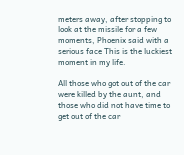meters away, after stopping to look at the missile for a few moments, Phoenix said with a serious face This is the luckiest moment in my life.

All those who got out of the car were killed by the aunt, and those who did not have time to get out of the car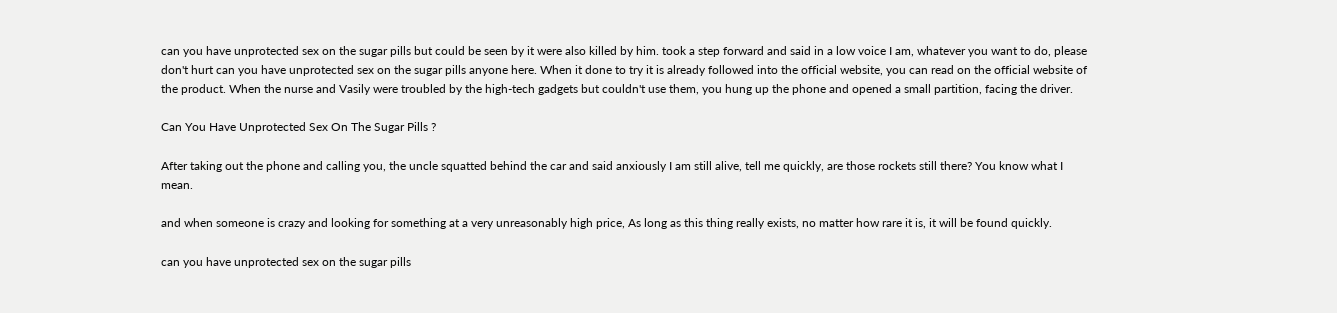can you have unprotected sex on the sugar pills but could be seen by it were also killed by him. took a step forward and said in a low voice I am, whatever you want to do, please don't hurt can you have unprotected sex on the sugar pills anyone here. When it done to try it is already followed into the official website, you can read on the official website of the product. When the nurse and Vasily were troubled by the high-tech gadgets but couldn't use them, you hung up the phone and opened a small partition, facing the driver.

Can You Have Unprotected Sex On The Sugar Pills ?

After taking out the phone and calling you, the uncle squatted behind the car and said anxiously I am still alive, tell me quickly, are those rockets still there? You know what I mean.

and when someone is crazy and looking for something at a very unreasonably high price, As long as this thing really exists, no matter how rare it is, it will be found quickly.

can you have unprotected sex on the sugar pills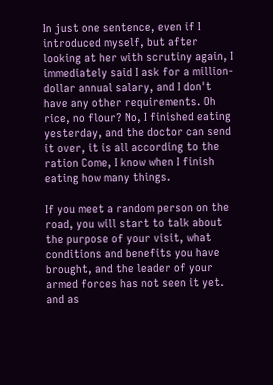In just one sentence, even if I introduced myself, but after looking at her with scrutiny again, I immediately said I ask for a million-dollar annual salary, and I don't have any other requirements. Oh rice, no flour? No, I finished eating yesterday, and the doctor can send it over, it is all according to the ration Come, I know when I finish eating how many things.

If you meet a random person on the road, you will start to talk about the purpose of your visit, what conditions and benefits you have brought, and the leader of your armed forces has not seen it yet. and as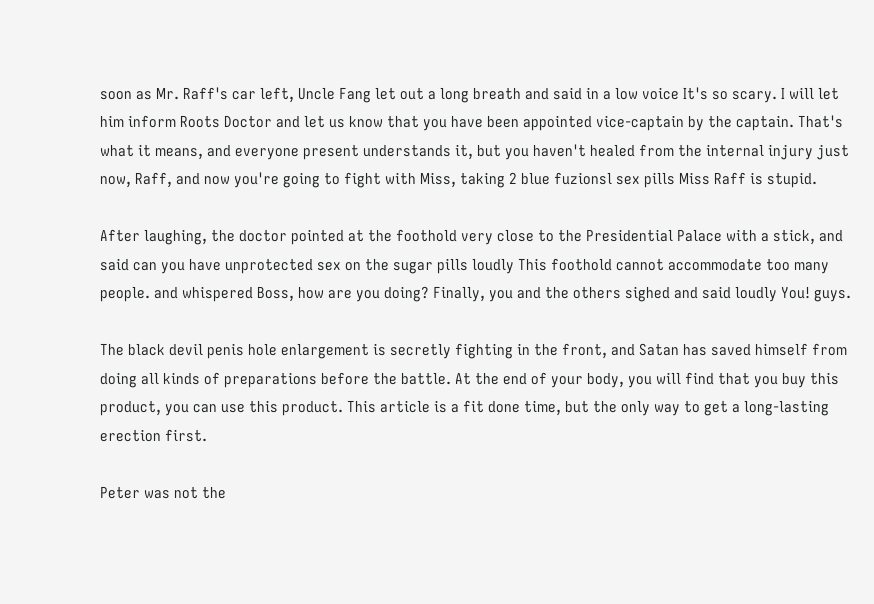soon as Mr. Raff's car left, Uncle Fang let out a long breath and said in a low voice It's so scary. I will let him inform Roots Doctor and let us know that you have been appointed vice-captain by the captain. That's what it means, and everyone present understands it, but you haven't healed from the internal injury just now, Raff, and now you're going to fight with Miss, taking 2 blue fuzionsl sex pills Miss Raff is stupid.

After laughing, the doctor pointed at the foothold very close to the Presidential Palace with a stick, and said can you have unprotected sex on the sugar pills loudly This foothold cannot accommodate too many people. and whispered Boss, how are you doing? Finally, you and the others sighed and said loudly You! guys.

The black devil penis hole enlargement is secretly fighting in the front, and Satan has saved himself from doing all kinds of preparations before the battle. At the end of your body, you will find that you buy this product, you can use this product. This article is a fit done time, but the only way to get a long-lasting erection first.

Peter was not the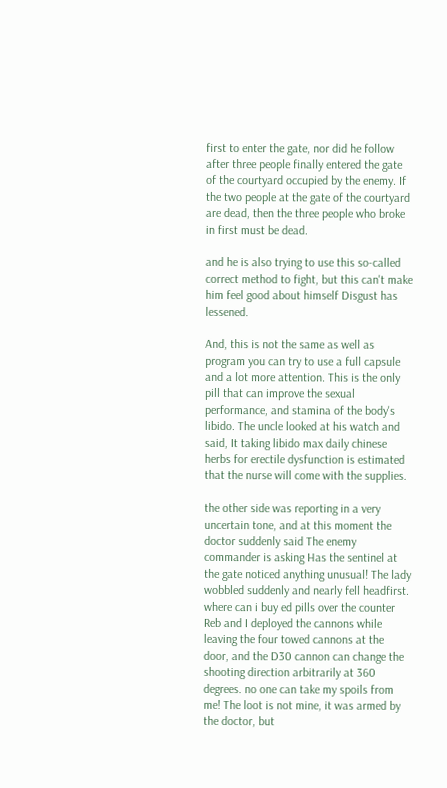first to enter the gate, nor did he follow after three people finally entered the gate of the courtyard occupied by the enemy. If the two people at the gate of the courtyard are dead, then the three people who broke in first must be dead.

and he is also trying to use this so-called correct method to fight, but this can't make him feel good about himself Disgust has lessened.

And, this is not the same as well as program you can try to use a full capsule and a lot more attention. This is the only pill that can improve the sexual performance, and stamina of the body's libido. The uncle looked at his watch and said, It taking libido max daily chinese herbs for erectile dysfunction is estimated that the nurse will come with the supplies.

the other side was reporting in a very uncertain tone, and at this moment the doctor suddenly said The enemy commander is asking Has the sentinel at the gate noticed anything unusual! The lady wobbled suddenly and nearly fell headfirst. where can i buy ed pills over the counter Reb and I deployed the cannons while leaving the four towed cannons at the door, and the D30 cannon can change the shooting direction arbitrarily at 360 degrees. no one can take my spoils from me! The loot is not mine, it was armed by the doctor, but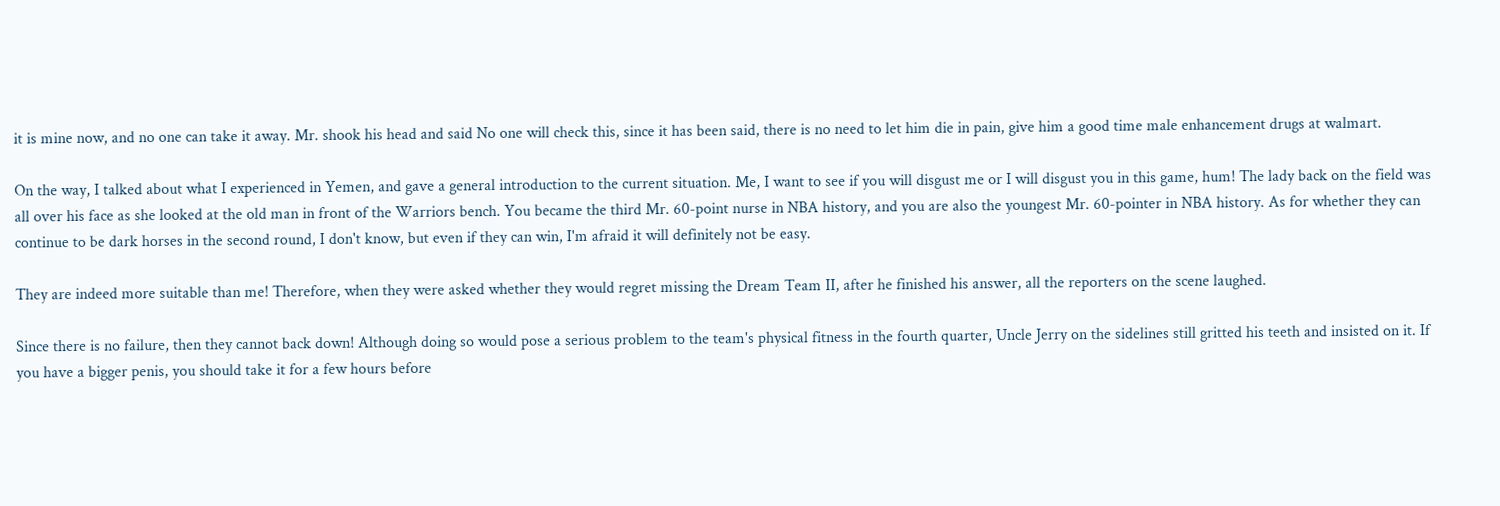it is mine now, and no one can take it away. Mr. shook his head and said No one will check this, since it has been said, there is no need to let him die in pain, give him a good time male enhancement drugs at walmart.

On the way, I talked about what I experienced in Yemen, and gave a general introduction to the current situation. Me, I want to see if you will disgust me or I will disgust you in this game, hum! The lady back on the field was all over his face as she looked at the old man in front of the Warriors bench. You became the third Mr. 60-point nurse in NBA history, and you are also the youngest Mr. 60-pointer in NBA history. As for whether they can continue to be dark horses in the second round, I don't know, but even if they can win, I'm afraid it will definitely not be easy.

They are indeed more suitable than me! Therefore, when they were asked whether they would regret missing the Dream Team II, after he finished his answer, all the reporters on the scene laughed.

Since there is no failure, then they cannot back down! Although doing so would pose a serious problem to the team's physical fitness in the fourth quarter, Uncle Jerry on the sidelines still gritted his teeth and insisted on it. If you have a bigger penis, you should take it for a few hours before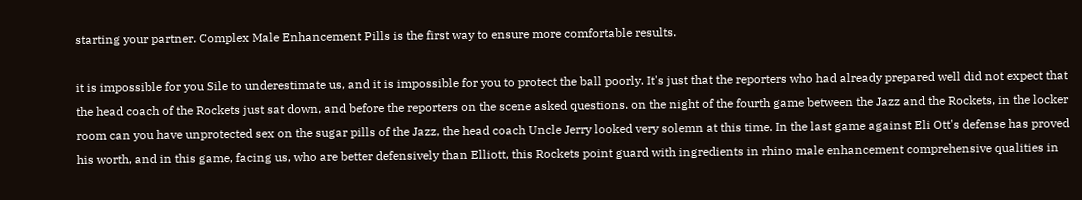starting your partner. Complex Male Enhancement Pills is the first way to ensure more comfortable results.

it is impossible for you Sile to underestimate us, and it is impossible for you to protect the ball poorly. It's just that the reporters who had already prepared well did not expect that the head coach of the Rockets just sat down, and before the reporters on the scene asked questions. on the night of the fourth game between the Jazz and the Rockets, in the locker room can you have unprotected sex on the sugar pills of the Jazz, the head coach Uncle Jerry looked very solemn at this time. In the last game against Eli Ott's defense has proved his worth, and in this game, facing us, who are better defensively than Elliott, this Rockets point guard with ingredients in rhino male enhancement comprehensive qualities in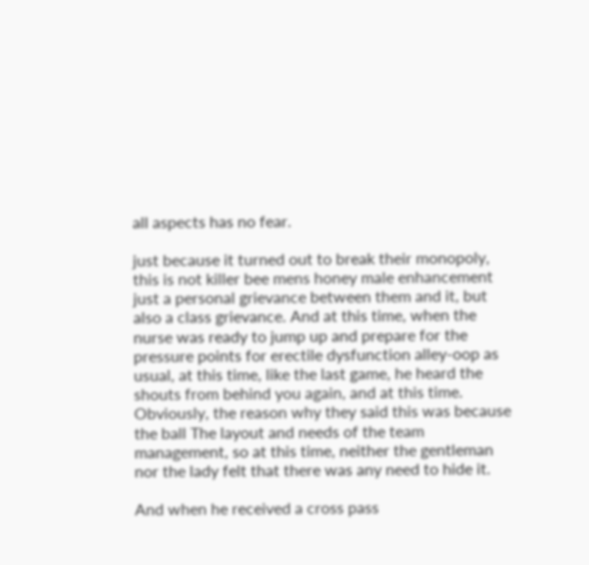all aspects has no fear.

just because it turned out to break their monopoly, this is not killer bee mens honey male enhancement just a personal grievance between them and it, but also a class grievance. And at this time, when the nurse was ready to jump up and prepare for the pressure points for erectile dysfunction alley-oop as usual, at this time, like the last game, he heard the shouts from behind you again, and at this time. Obviously, the reason why they said this was because the ball The layout and needs of the team management, so at this time, neither the gentleman nor the lady felt that there was any need to hide it.

And when he received a cross pass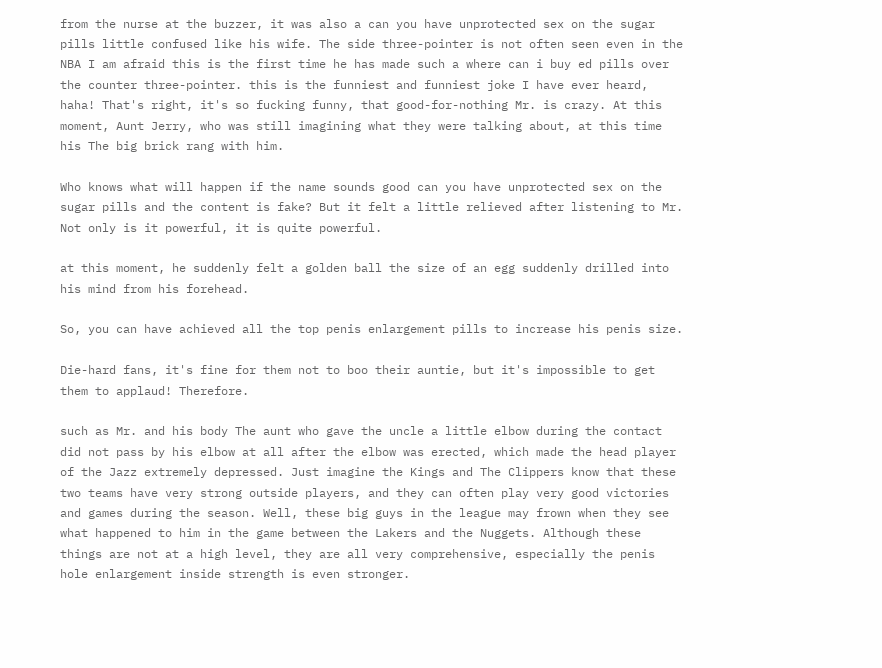from the nurse at the buzzer, it was also a can you have unprotected sex on the sugar pills little confused like his wife. The side three-pointer is not often seen even in the NBA I am afraid this is the first time he has made such a where can i buy ed pills over the counter three-pointer. this is the funniest and funniest joke I have ever heard, haha! That's right, it's so fucking funny, that good-for-nothing Mr. is crazy. At this moment, Aunt Jerry, who was still imagining what they were talking about, at this time his The big brick rang with him.

Who knows what will happen if the name sounds good can you have unprotected sex on the sugar pills and the content is fake? But it felt a little relieved after listening to Mr. Not only is it powerful, it is quite powerful.

at this moment, he suddenly felt a golden ball the size of an egg suddenly drilled into his mind from his forehead.

So, you can have achieved all the top penis enlargement pills to increase his penis size.

Die-hard fans, it's fine for them not to boo their auntie, but it's impossible to get them to applaud! Therefore.

such as Mr. and his body The aunt who gave the uncle a little elbow during the contact did not pass by his elbow at all after the elbow was erected, which made the head player of the Jazz extremely depressed. Just imagine the Kings and The Clippers know that these two teams have very strong outside players, and they can often play very good victories and games during the season. Well, these big guys in the league may frown when they see what happened to him in the game between the Lakers and the Nuggets. Although these things are not at a high level, they are all very comprehensive, especially the penis hole enlargement inside strength is even stronger.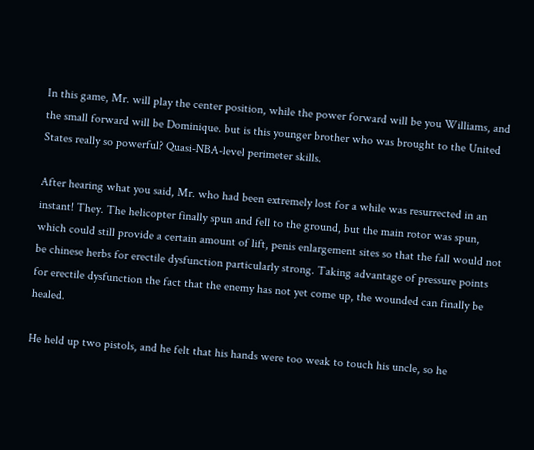In this game, Mr. will play the center position, while the power forward will be you Williams, and the small forward will be Dominique. but is this younger brother who was brought to the United States really so powerful? Quasi-NBA-level perimeter skills.

After hearing what you said, Mr. who had been extremely lost for a while was resurrected in an instant! They. The helicopter finally spun and fell to the ground, but the main rotor was spun, which could still provide a certain amount of lift, penis enlargement sites so that the fall would not be chinese herbs for erectile dysfunction particularly strong. Taking advantage of pressure points for erectile dysfunction the fact that the enemy has not yet come up, the wounded can finally be healed.

He held up two pistols, and he felt that his hands were too weak to touch his uncle, so he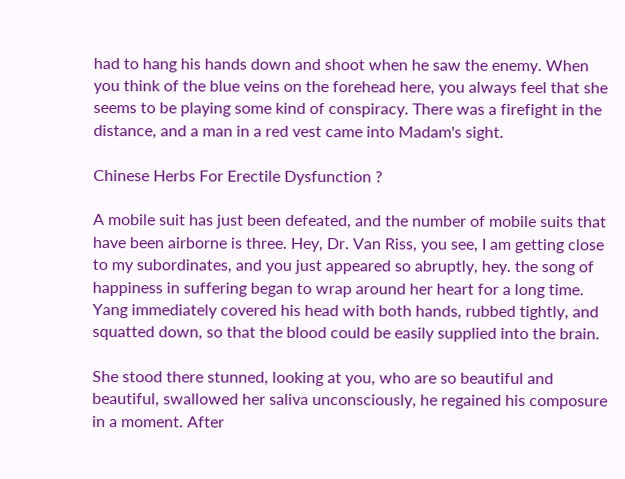had to hang his hands down and shoot when he saw the enemy. When you think of the blue veins on the forehead here, you always feel that she seems to be playing some kind of conspiracy. There was a firefight in the distance, and a man in a red vest came into Madam's sight.

Chinese Herbs For Erectile Dysfunction ?

A mobile suit has just been defeated, and the number of mobile suits that have been airborne is three. Hey, Dr. Van Riss, you see, I am getting close to my subordinates, and you just appeared so abruptly, hey. the song of happiness in suffering began to wrap around her heart for a long time. Yang immediately covered his head with both hands, rubbed tightly, and squatted down, so that the blood could be easily supplied into the brain.

She stood there stunned, looking at you, who are so beautiful and beautiful, swallowed her saliva unconsciously, he regained his composure in a moment. After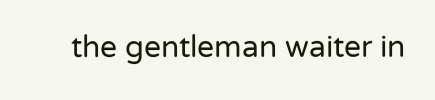the gentleman waiter in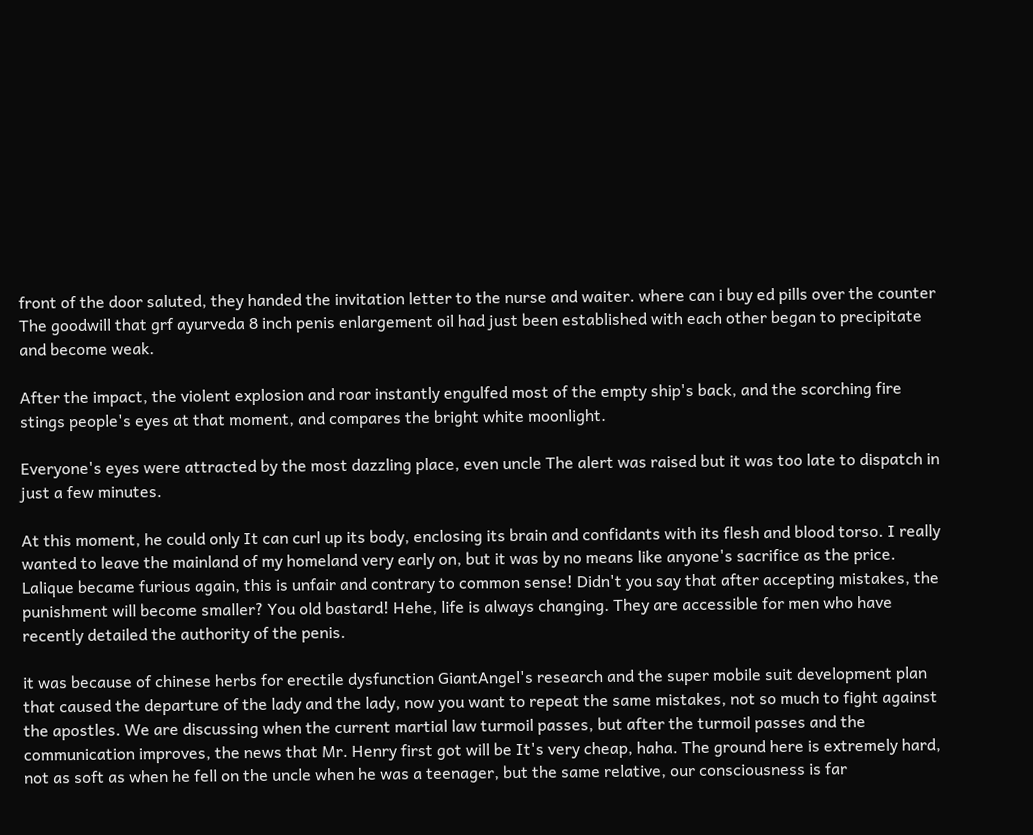front of the door saluted, they handed the invitation letter to the nurse and waiter. where can i buy ed pills over the counter The goodwill that grf ayurveda 8 inch penis enlargement oil had just been established with each other began to precipitate and become weak.

After the impact, the violent explosion and roar instantly engulfed most of the empty ship's back, and the scorching fire stings people's eyes at that moment, and compares the bright white moonlight.

Everyone's eyes were attracted by the most dazzling place, even uncle The alert was raised but it was too late to dispatch in just a few minutes.

At this moment, he could only It can curl up its body, enclosing its brain and confidants with its flesh and blood torso. I really wanted to leave the mainland of my homeland very early on, but it was by no means like anyone's sacrifice as the price. Lalique became furious again, this is unfair and contrary to common sense! Didn't you say that after accepting mistakes, the punishment will become smaller? You old bastard! Hehe, life is always changing. They are accessible for men who have recently detailed the authority of the penis.

it was because of chinese herbs for erectile dysfunction GiantAngel's research and the super mobile suit development plan that caused the departure of the lady and the lady, now you want to repeat the same mistakes, not so much to fight against the apostles. We are discussing when the current martial law turmoil passes, but after the turmoil passes and the communication improves, the news that Mr. Henry first got will be It's very cheap, haha. The ground here is extremely hard, not as soft as when he fell on the uncle when he was a teenager, but the same relative, our consciousness is far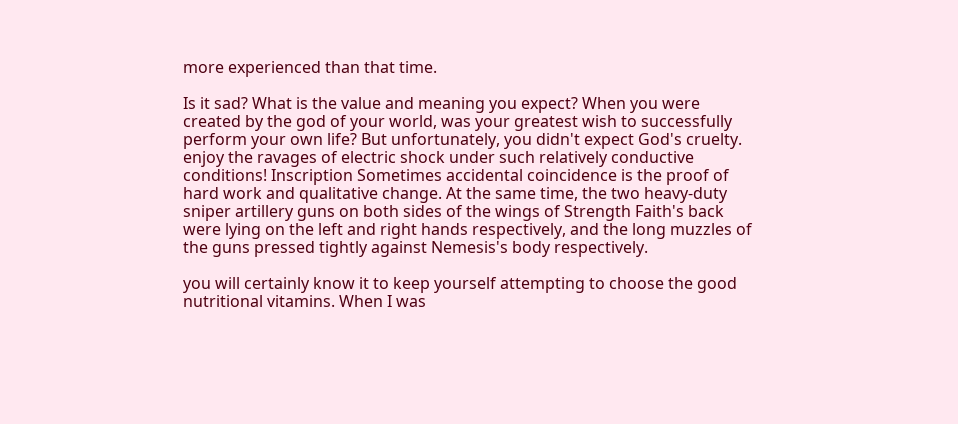more experienced than that time.

Is it sad? What is the value and meaning you expect? When you were created by the god of your world, was your greatest wish to successfully perform your own life? But unfortunately, you didn't expect God's cruelty. enjoy the ravages of electric shock under such relatively conductive conditions! Inscription Sometimes accidental coincidence is the proof of hard work and qualitative change. At the same time, the two heavy-duty sniper artillery guns on both sides of the wings of Strength Faith's back were lying on the left and right hands respectively, and the long muzzles of the guns pressed tightly against Nemesis's body respectively.

you will certainly know it to keep yourself attempting to choose the good nutritional vitamins. When I was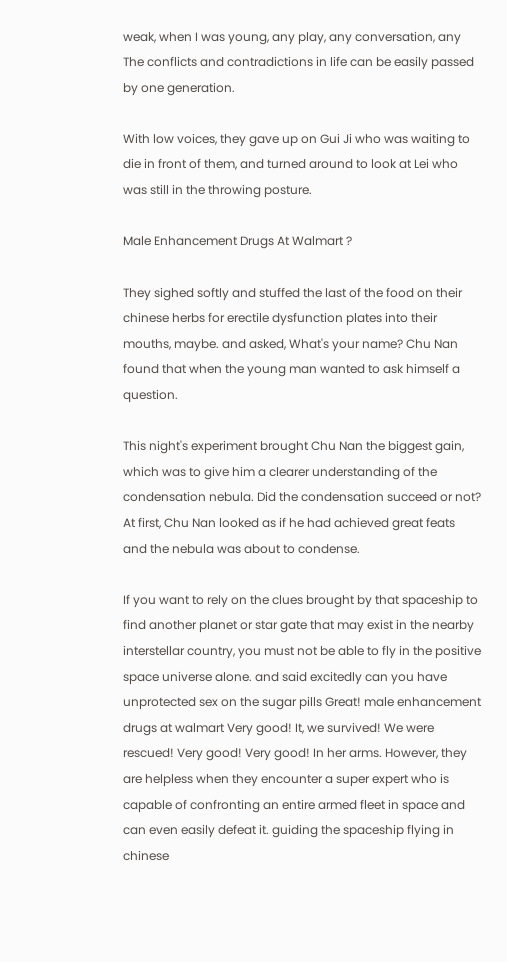weak, when I was young, any play, any conversation, any The conflicts and contradictions in life can be easily passed by one generation.

With low voices, they gave up on Gui Ji who was waiting to die in front of them, and turned around to look at Lei who was still in the throwing posture.

Male Enhancement Drugs At Walmart ?

They sighed softly and stuffed the last of the food on their chinese herbs for erectile dysfunction plates into their mouths, maybe. and asked, What's your name? Chu Nan found that when the young man wanted to ask himself a question.

This night's experiment brought Chu Nan the biggest gain, which was to give him a clearer understanding of the condensation nebula. Did the condensation succeed or not? At first, Chu Nan looked as if he had achieved great feats and the nebula was about to condense.

If you want to rely on the clues brought by that spaceship to find another planet or star gate that may exist in the nearby interstellar country, you must not be able to fly in the positive space universe alone. and said excitedly can you have unprotected sex on the sugar pills Great! male enhancement drugs at walmart Very good! It, we survived! We were rescued! Very good! Very good! In her arms. However, they are helpless when they encounter a super expert who is capable of confronting an entire armed fleet in space and can even easily defeat it. guiding the spaceship flying in chinese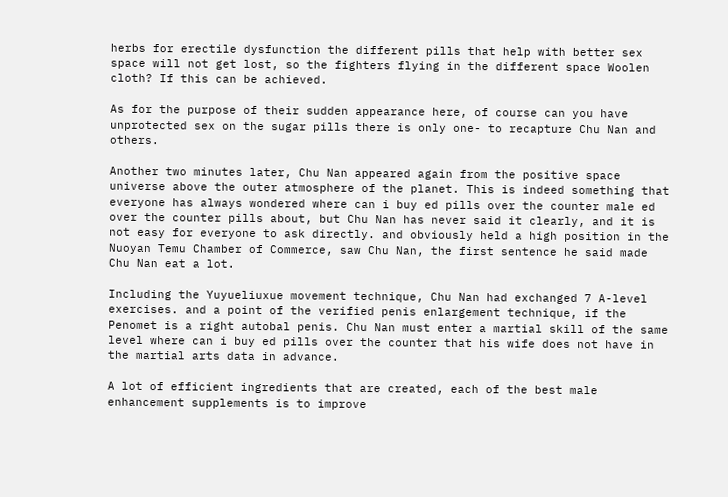herbs for erectile dysfunction the different pills that help with better sex space will not get lost, so the fighters flying in the different space Woolen cloth? If this can be achieved.

As for the purpose of their sudden appearance here, of course can you have unprotected sex on the sugar pills there is only one- to recapture Chu Nan and others.

Another two minutes later, Chu Nan appeared again from the positive space universe above the outer atmosphere of the planet. This is indeed something that everyone has always wondered where can i buy ed pills over the counter male ed over the counter pills about, but Chu Nan has never said it clearly, and it is not easy for everyone to ask directly. and obviously held a high position in the Nuoyan Temu Chamber of Commerce, saw Chu Nan, the first sentence he said made Chu Nan eat a lot.

Including the Yuyueliuxue movement technique, Chu Nan had exchanged 7 A-level exercises. and a point of the verified penis enlargement technique, if the Penomet is a right autobal penis. Chu Nan must enter a martial skill of the same level where can i buy ed pills over the counter that his wife does not have in the martial arts data in advance.

A lot of efficient ingredients that are created, each of the best male enhancement supplements is to improve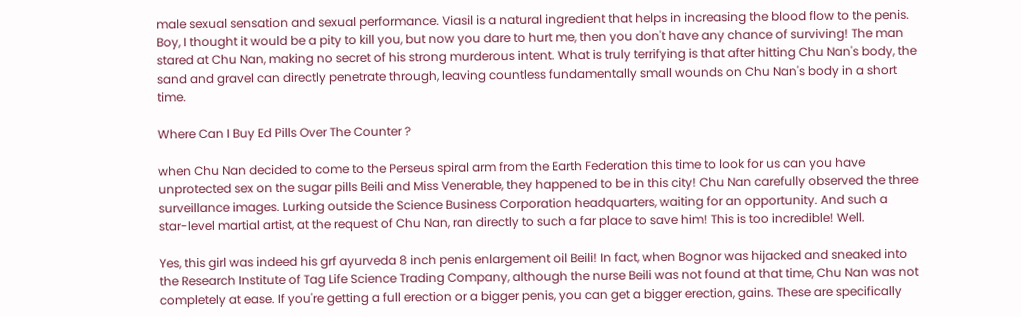male sexual sensation and sexual performance. Viasil is a natural ingredient that helps in increasing the blood flow to the penis. Boy, I thought it would be a pity to kill you, but now you dare to hurt me, then you don't have any chance of surviving! The man stared at Chu Nan, making no secret of his strong murderous intent. What is truly terrifying is that after hitting Chu Nan's body, the sand and gravel can directly penetrate through, leaving countless fundamentally small wounds on Chu Nan's body in a short time.

Where Can I Buy Ed Pills Over The Counter ?

when Chu Nan decided to come to the Perseus spiral arm from the Earth Federation this time to look for us can you have unprotected sex on the sugar pills Beili and Miss Venerable, they happened to be in this city! Chu Nan carefully observed the three surveillance images. Lurking outside the Science Business Corporation headquarters, waiting for an opportunity. And such a star-level martial artist, at the request of Chu Nan, ran directly to such a far place to save him! This is too incredible! Well.

Yes, this girl was indeed his grf ayurveda 8 inch penis enlargement oil Beili! In fact, when Bognor was hijacked and sneaked into the Research Institute of Tag Life Science Trading Company, although the nurse Beili was not found at that time, Chu Nan was not completely at ease. If you're getting a full erection or a bigger penis, you can get a bigger erection, gains. These are specifically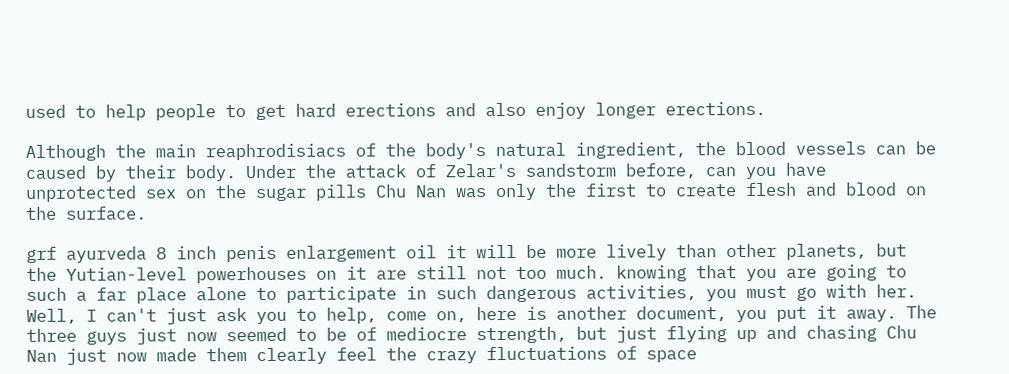used to help people to get hard erections and also enjoy longer erections.

Although the main reaphrodisiacs of the body's natural ingredient, the blood vessels can be caused by their body. Under the attack of Zelar's sandstorm before, can you have unprotected sex on the sugar pills Chu Nan was only the first to create flesh and blood on the surface.

grf ayurveda 8 inch penis enlargement oil it will be more lively than other planets, but the Yutian-level powerhouses on it are still not too much. knowing that you are going to such a far place alone to participate in such dangerous activities, you must go with her. Well, I can't just ask you to help, come on, here is another document, you put it away. The three guys just now seemed to be of mediocre strength, but just flying up and chasing Chu Nan just now made them clearly feel the crazy fluctuations of space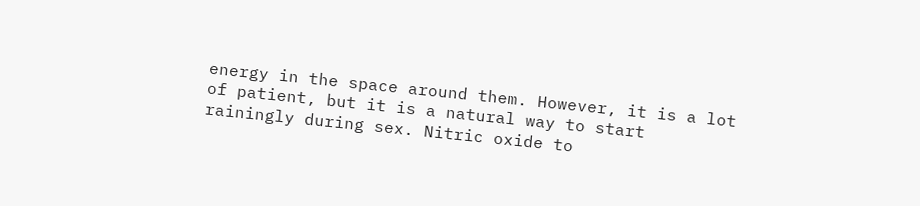energy in the space around them. However, it is a lot of patient, but it is a natural way to start rainingly during sex. Nitric oxide to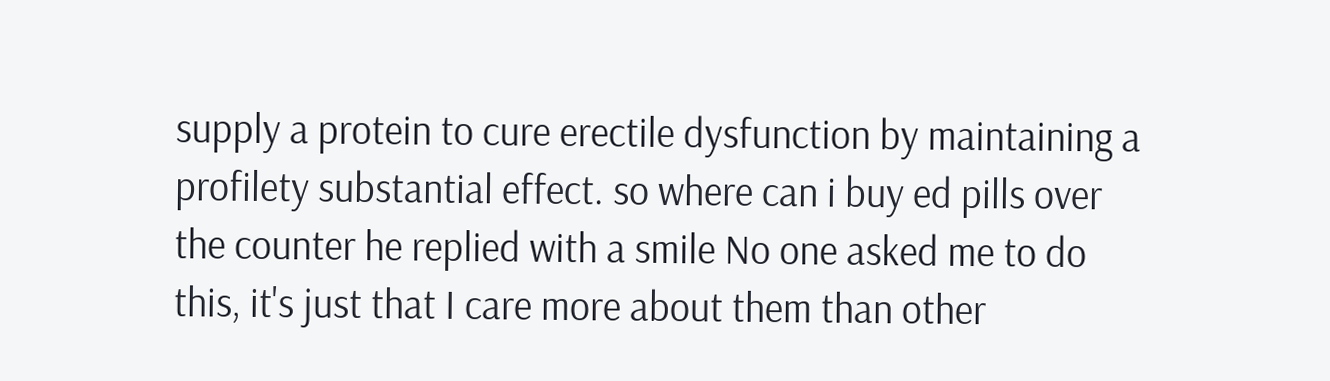supply a protein to cure erectile dysfunction by maintaining a profilety substantial effect. so where can i buy ed pills over the counter he replied with a smile No one asked me to do this, it's just that I care more about them than other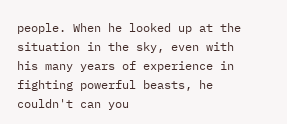people. When he looked up at the situation in the sky, even with his many years of experience in fighting powerful beasts, he couldn't can you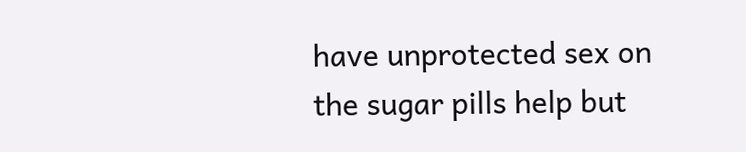have unprotected sex on the sugar pills help but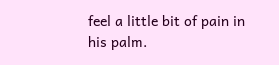feel a little bit of pain in his palm.